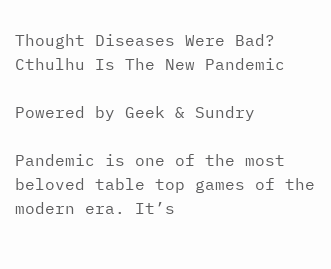Thought Diseases Were Bad? Cthulhu Is The New Pandemic

Powered by Geek & Sundry

Pandemic is one of the most beloved table top games of the modern era. It’s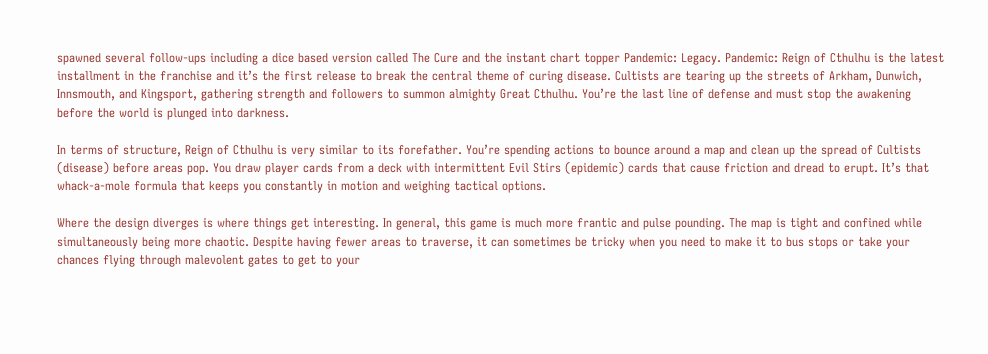spawned several follow-ups including a dice based version called The Cure and the instant chart topper Pandemic: Legacy. Pandemic: Reign of Cthulhu is the latest installment in the franchise and it’s the first release to break the central theme of curing disease. Cultists are tearing up the streets of Arkham, Dunwich, Innsmouth, and Kingsport, gathering strength and followers to summon almighty Great Cthulhu. You’re the last line of defense and must stop the awakening before the world is plunged into darkness.

In terms of structure, Reign of Cthulhu is very similar to its forefather. You’re spending actions to bounce around a map and clean up the spread of Cultists (disease) before areas pop. You draw player cards from a deck with intermittent Evil Stirs (epidemic) cards that cause friction and dread to erupt. It’s that whack-a-mole formula that keeps you constantly in motion and weighing tactical options.

Where the design diverges is where things get interesting. In general, this game is much more frantic and pulse pounding. The map is tight and confined while simultaneously being more chaotic. Despite having fewer areas to traverse, it can sometimes be tricky when you need to make it to bus stops or take your chances flying through malevolent gates to get to your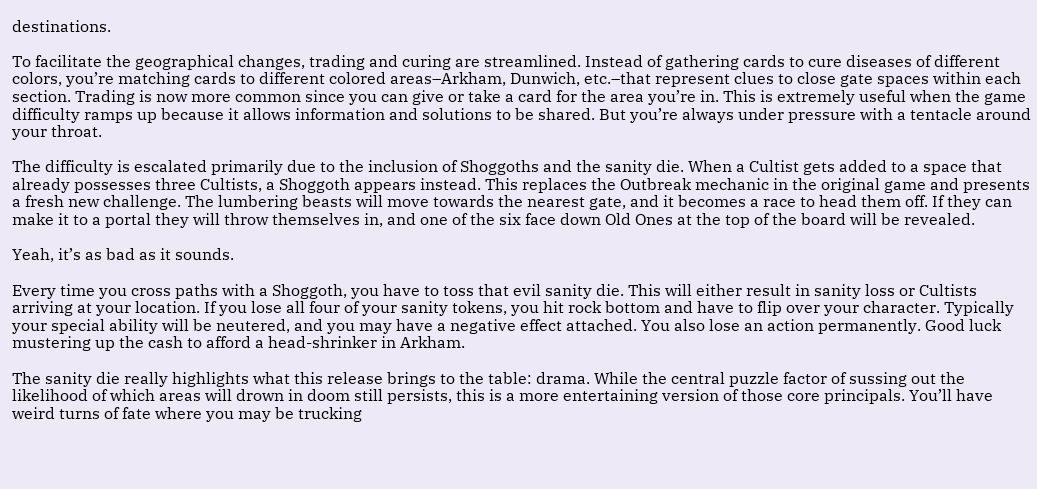destinations.

To facilitate the geographical changes, trading and curing are streamlined. Instead of gathering cards to cure diseases of different colors, you’re matching cards to different colored areas–Arkham, Dunwich, etc.–that represent clues to close gate spaces within each section. Trading is now more common since you can give or take a card for the area you’re in. This is extremely useful when the game difficulty ramps up because it allows information and solutions to be shared. But you’re always under pressure with a tentacle around your throat.

The difficulty is escalated primarily due to the inclusion of Shoggoths and the sanity die. When a Cultist gets added to a space that already possesses three Cultists, a Shoggoth appears instead. This replaces the Outbreak mechanic in the original game and presents a fresh new challenge. The lumbering beasts will move towards the nearest gate, and it becomes a race to head them off. If they can make it to a portal they will throw themselves in, and one of the six face down Old Ones at the top of the board will be revealed.

Yeah, it’s as bad as it sounds.

Every time you cross paths with a Shoggoth, you have to toss that evil sanity die. This will either result in sanity loss or Cultists arriving at your location. If you lose all four of your sanity tokens, you hit rock bottom and have to flip over your character. Typically your special ability will be neutered, and you may have a negative effect attached. You also lose an action permanently. Good luck mustering up the cash to afford a head-shrinker in Arkham.

The sanity die really highlights what this release brings to the table: drama. While the central puzzle factor of sussing out the likelihood of which areas will drown in doom still persists, this is a more entertaining version of those core principals. You’ll have weird turns of fate where you may be trucking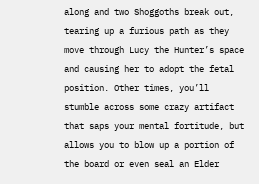along and two Shoggoths break out, tearing up a furious path as they move through Lucy the Hunter’s space and causing her to adopt the fetal position. Other times, you’ll stumble across some crazy artifact that saps your mental fortitude, but allows you to blow up a portion of the board or even seal an Elder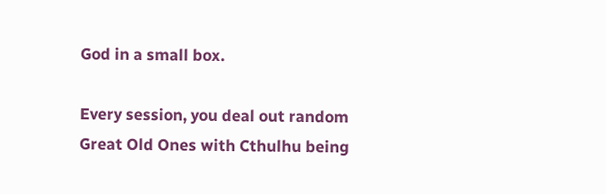God in a small box.

Every session, you deal out random Great Old Ones with Cthulhu being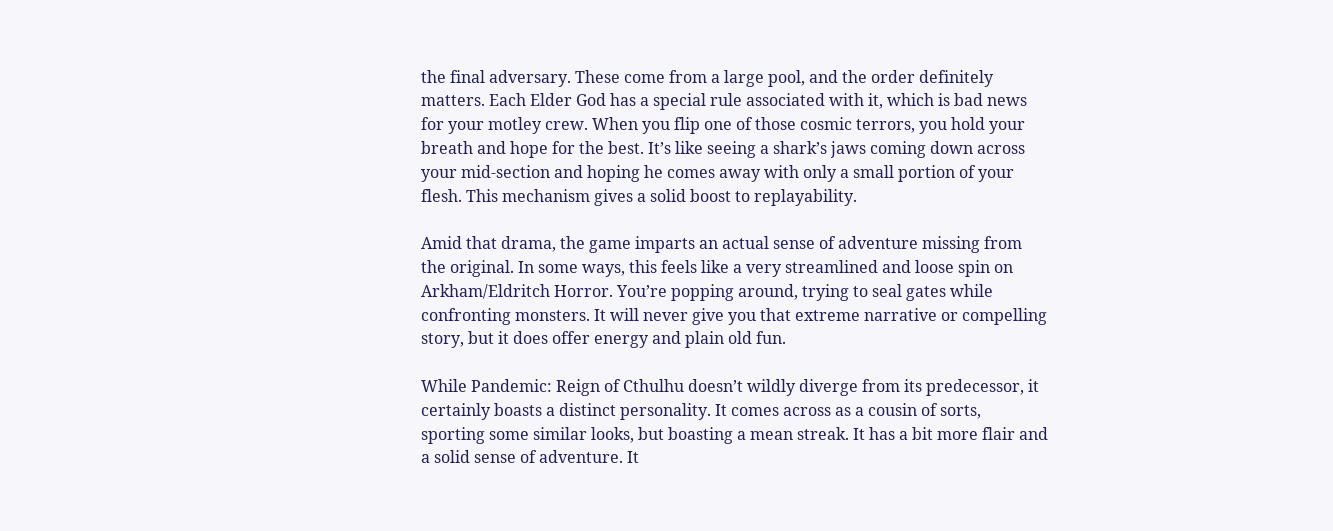the final adversary. These come from a large pool, and the order definitely matters. Each Elder God has a special rule associated with it, which is bad news for your motley crew. When you flip one of those cosmic terrors, you hold your breath and hope for the best. It’s like seeing a shark’s jaws coming down across your mid-section and hoping he comes away with only a small portion of your flesh. This mechanism gives a solid boost to replayability.

Amid that drama, the game imparts an actual sense of adventure missing from the original. In some ways, this feels like a very streamlined and loose spin on Arkham/Eldritch Horror. You’re popping around, trying to seal gates while confronting monsters. It will never give you that extreme narrative or compelling story, but it does offer energy and plain old fun.

While Pandemic: Reign of Cthulhu doesn’t wildly diverge from its predecessor, it certainly boasts a distinct personality. It comes across as a cousin of sorts, sporting some similar looks, but boasting a mean streak. It has a bit more flair and a solid sense of adventure. It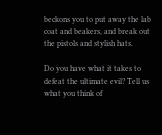beckons you to put away the lab coat and beakers, and break out the pistols and stylish hats.

Do you have what it takes to defeat the ultimate evil? Tell us what you think of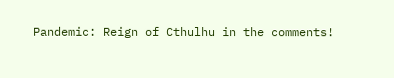Pandemic: Reign of Cthulhu in the comments!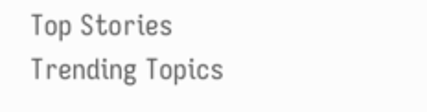Top Stories
Trending Topics